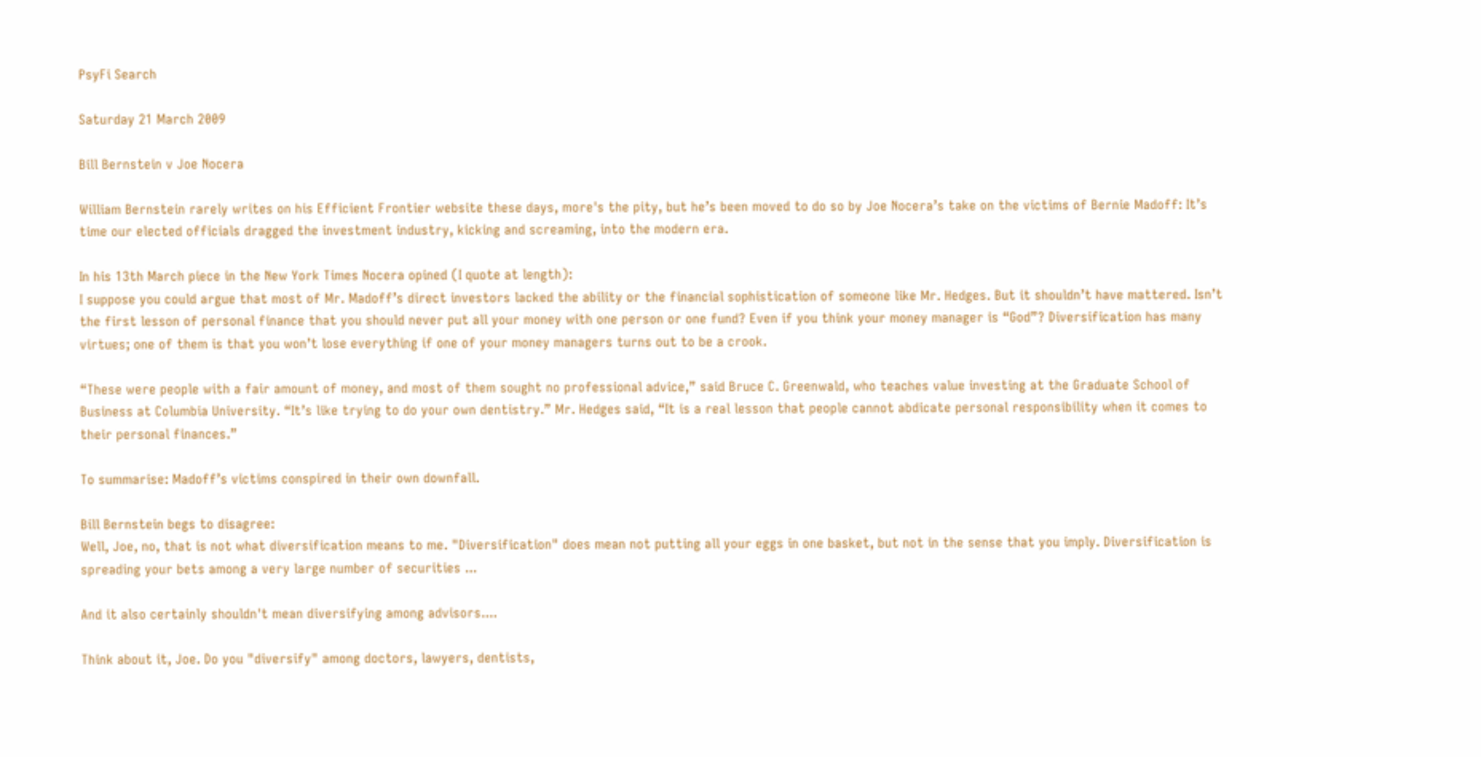PsyFi Search

Saturday 21 March 2009

Bill Bernstein v Joe Nocera

William Bernstein rarely writes on his Efficient Frontier website these days, more's the pity, but he’s been moved to do so by Joe Nocera’s take on the victims of Bernie Madoff: It’s time our elected officials dragged the investment industry, kicking and screaming, into the modern era.

In his 13th March piece in the New York Times Nocera opined (I quote at length):
I suppose you could argue that most of Mr. Madoff’s direct investors lacked the ability or the financial sophistication of someone like Mr. Hedges. But it shouldn’t have mattered. Isn’t the first lesson of personal finance that you should never put all your money with one person or one fund? Even if you think your money manager is “God”? Diversification has many virtues; one of them is that you won’t lose everything if one of your money managers turns out to be a crook.

“These were people with a fair amount of money, and most of them sought no professional advice,” said Bruce C. Greenwald, who teaches value investing at the Graduate School of Business at Columbia University. “It’s like trying to do your own dentistry.” Mr. Hedges said, “It is a real lesson that people cannot abdicate personal responsibility when it comes to their personal finances.”

To summarise: Madoff’s victims conspired in their own downfall.

Bill Bernstein begs to disagree:
Well, Joe, no, that is not what diversification means to me. "Diversification" does mean not putting all your eggs in one basket, but not in the sense that you imply. Diversification is spreading your bets among a very large number of securities ...

And it also certainly shouldn't mean diversifying among advisors....

Think about it, Joe. Do you "diversify" among doctors, lawyers, dentists,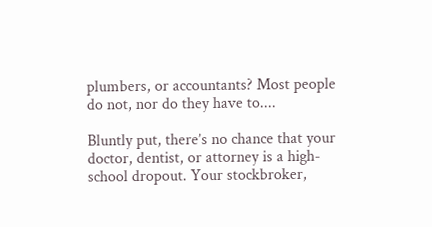plumbers, or accountants? Most people do not, nor do they have to....

Bluntly put, there’s no chance that your doctor, dentist, or attorney is a high-school dropout. Your stockbroker,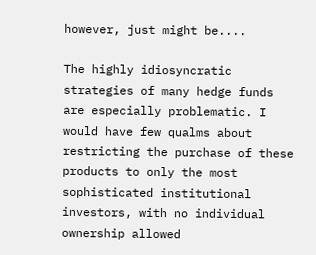however, just might be....

The highly idiosyncratic strategies of many hedge funds are especially problematic. I would have few qualms about restricting the purchase of these products to only the most sophisticated institutional investors, with no individual ownership allowed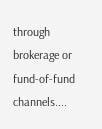through brokerage or fund-of-fund channels....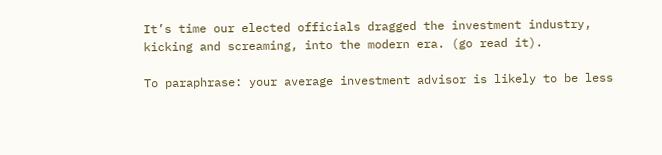It’s time our elected officials dragged the investment industry, kicking and screaming, into the modern era. (go read it).

To paraphrase: your average investment advisor is likely to be less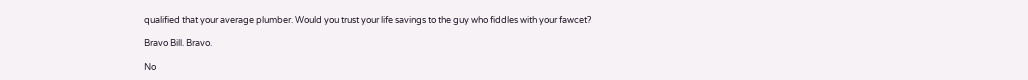qualified that your average plumber. Would you trust your life savings to the guy who fiddles with your fawcet?

Bravo Bill. Bravo.

No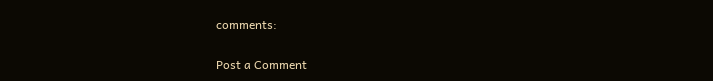comments:

Post a Comment